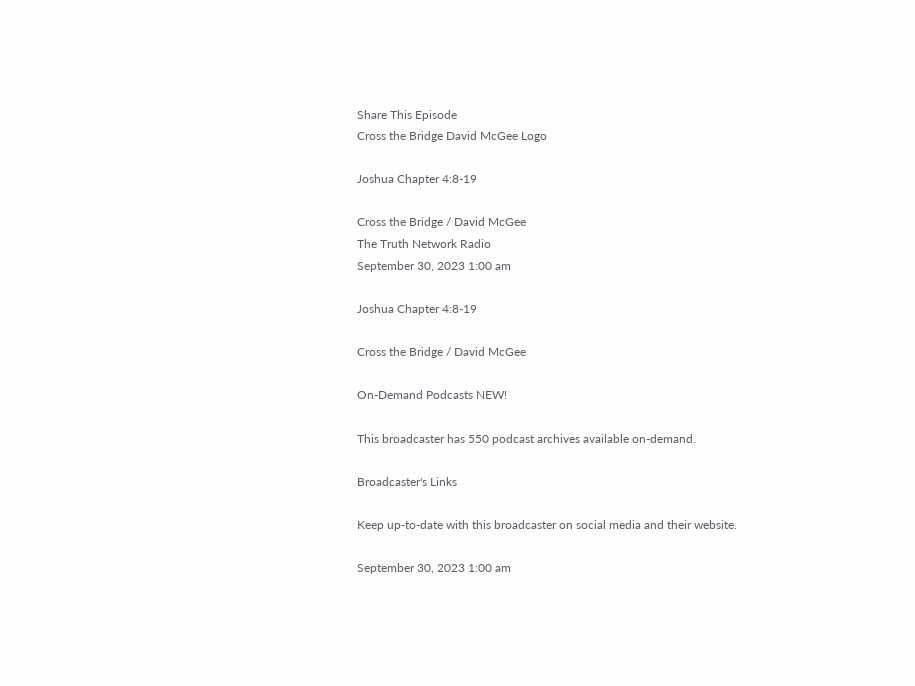Share This Episode
Cross the Bridge David McGee Logo

Joshua Chapter 4:8-19

Cross the Bridge / David McGee
The Truth Network Radio
September 30, 2023 1:00 am

Joshua Chapter 4:8-19

Cross the Bridge / David McGee

On-Demand Podcasts NEW!

This broadcaster has 550 podcast archives available on-demand.

Broadcaster's Links

Keep up-to-date with this broadcaster on social media and their website.

September 30, 2023 1:00 am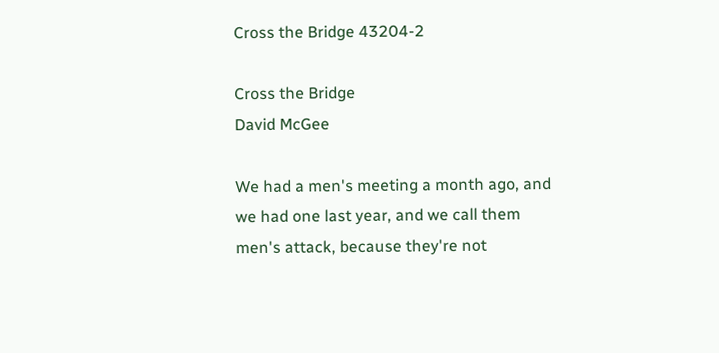Cross the Bridge 43204-2

Cross the Bridge
David McGee

We had a men's meeting a month ago, and we had one last year, and we call them men's attack, because they're not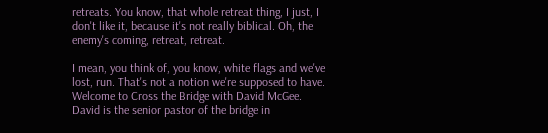retreats. You know, that whole retreat thing, I just, I don't like it, because it's not really biblical. Oh, the enemy's coming, retreat, retreat.

I mean, you think of, you know, white flags and we've lost, run. That's not a notion we're supposed to have. Welcome to Cross the Bridge with David McGee. David is the senior pastor of the bridge in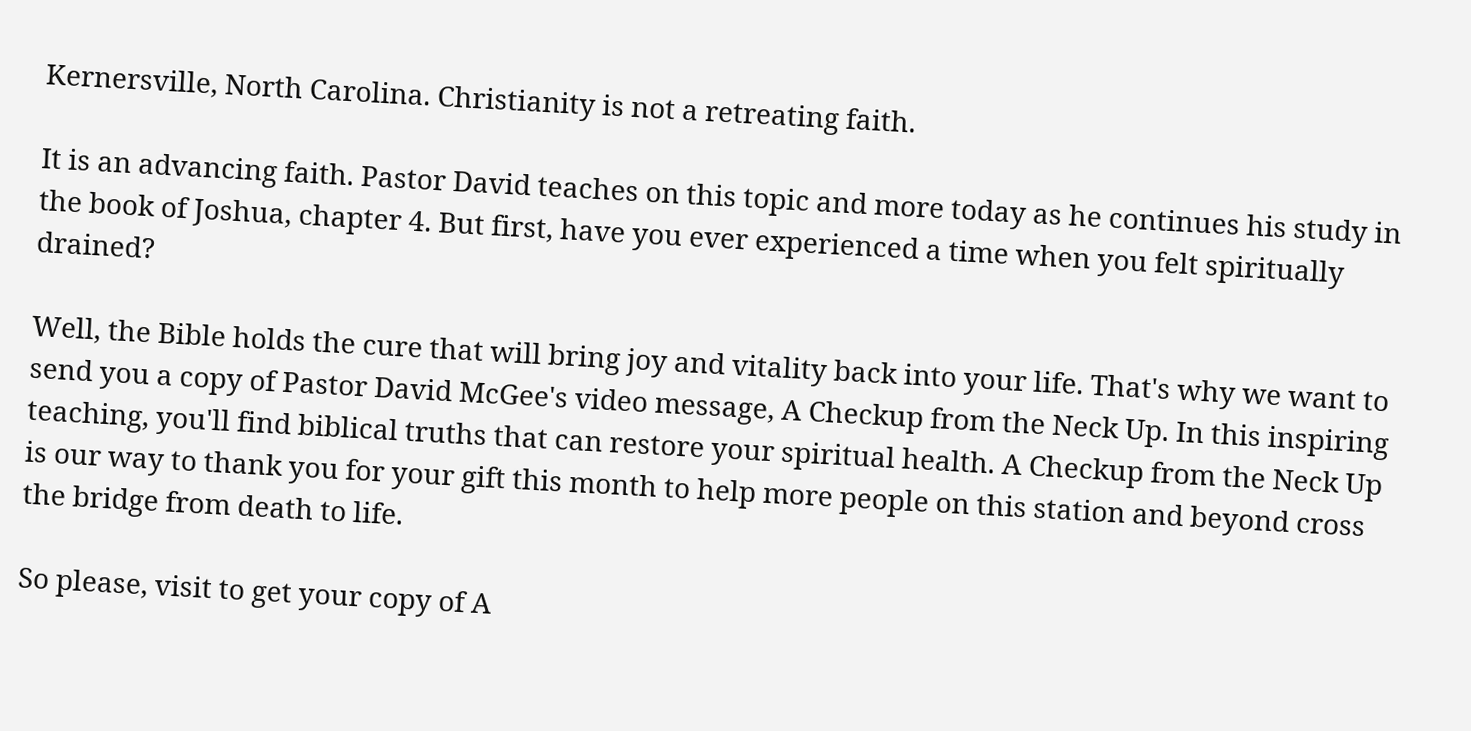Kernersville, North Carolina. Christianity is not a retreating faith.

It is an advancing faith. Pastor David teaches on this topic and more today as he continues his study in the book of Joshua, chapter 4. But first, have you ever experienced a time when you felt spiritually drained?

Well, the Bible holds the cure that will bring joy and vitality back into your life. That's why we want to send you a copy of Pastor David McGee's video message, A Checkup from the Neck Up. In this inspiring teaching, you'll find biblical truths that can restore your spiritual health. A Checkup from the Neck Up is our way to thank you for your gift this month to help more people on this station and beyond cross the bridge from death to life.

So please, visit to get your copy of A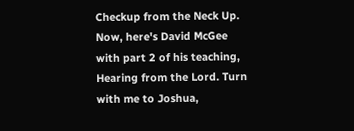Checkup from the Neck Up. Now, here's David McGee with part 2 of his teaching, Hearing from the Lord. Turn with me to Joshua,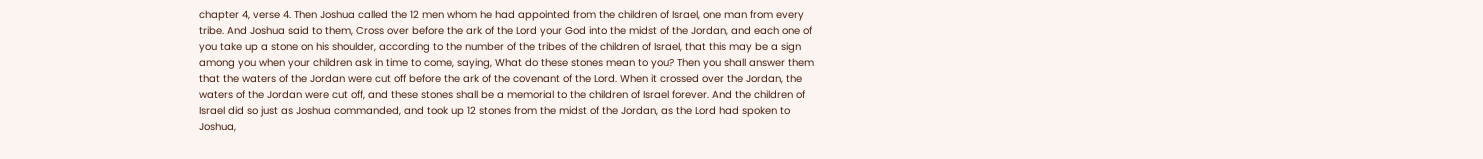chapter 4, verse 4. Then Joshua called the 12 men whom he had appointed from the children of Israel, one man from every tribe. And Joshua said to them, Cross over before the ark of the Lord your God into the midst of the Jordan, and each one of you take up a stone on his shoulder, according to the number of the tribes of the children of Israel, that this may be a sign among you when your children ask in time to come, saying, What do these stones mean to you? Then you shall answer them that the waters of the Jordan were cut off before the ark of the covenant of the Lord. When it crossed over the Jordan, the waters of the Jordan were cut off, and these stones shall be a memorial to the children of Israel forever. And the children of Israel did so just as Joshua commanded, and took up 12 stones from the midst of the Jordan, as the Lord had spoken to Joshua,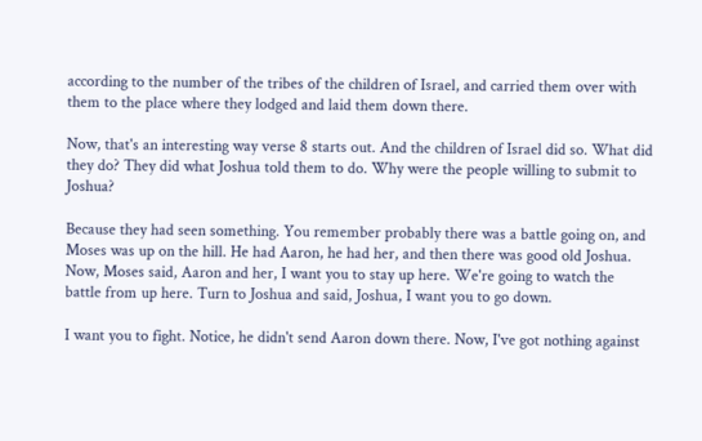according to the number of the tribes of the children of Israel, and carried them over with them to the place where they lodged and laid them down there.

Now, that's an interesting way verse 8 starts out. And the children of Israel did so. What did they do? They did what Joshua told them to do. Why were the people willing to submit to Joshua?

Because they had seen something. You remember probably there was a battle going on, and Moses was up on the hill. He had Aaron, he had her, and then there was good old Joshua. Now, Moses said, Aaron and her, I want you to stay up here. We're going to watch the battle from up here. Turn to Joshua and said, Joshua, I want you to go down.

I want you to fight. Notice, he didn't send Aaron down there. Now, I've got nothing against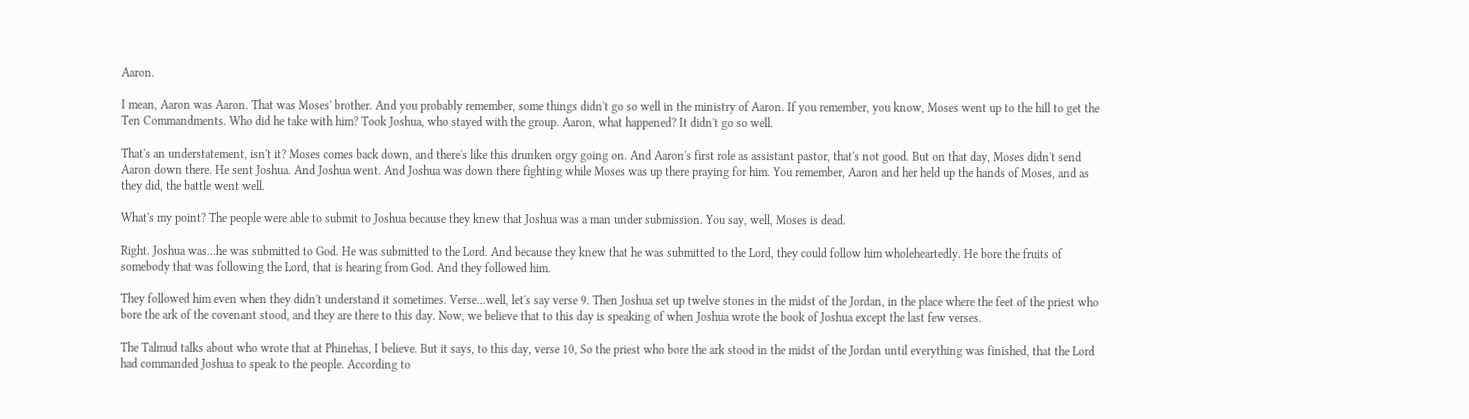Aaron.

I mean, Aaron was Aaron. That was Moses' brother. And you probably remember, some things didn't go so well in the ministry of Aaron. If you remember, you know, Moses went up to the hill to get the Ten Commandments. Who did he take with him? Took Joshua, who stayed with the group. Aaron, what happened? It didn't go so well.

That's an understatement, isn't it? Moses comes back down, and there's like this drunken orgy going on. And Aaron's first role as assistant pastor, that's not good. But on that day, Moses didn't send Aaron down there. He sent Joshua. And Joshua went. And Joshua was down there fighting while Moses was up there praying for him. You remember, Aaron and her held up the hands of Moses, and as they did, the battle went well.

What's my point? The people were able to submit to Joshua because they knew that Joshua was a man under submission. You say, well, Moses is dead.

Right. Joshua was…he was submitted to God. He was submitted to the Lord. And because they knew that he was submitted to the Lord, they could follow him wholeheartedly. He bore the fruits of somebody that was following the Lord, that is hearing from God. And they followed him.

They followed him even when they didn't understand it sometimes. Verse…well, let's say verse 9. Then Joshua set up twelve stones in the midst of the Jordan, in the place where the feet of the priest who bore the ark of the covenant stood, and they are there to this day. Now, we believe that to this day is speaking of when Joshua wrote the book of Joshua except the last few verses.

The Talmud talks about who wrote that at Phinehas, I believe. But it says, to this day, verse 10, So the priest who bore the ark stood in the midst of the Jordan until everything was finished, that the Lord had commanded Joshua to speak to the people. According to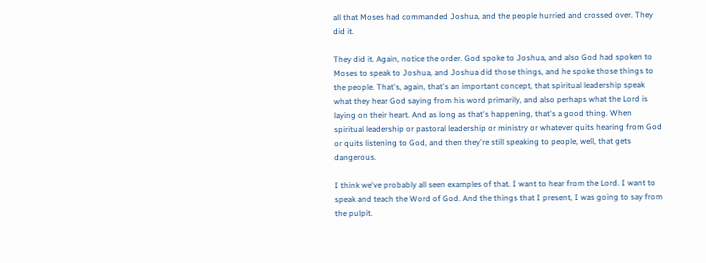all that Moses had commanded Joshua, and the people hurried and crossed over. They did it.

They did it. Again, notice the order. God spoke to Joshua, and also God had spoken to Moses to speak to Joshua, and Joshua did those things, and he spoke those things to the people. That's, again, that's an important concept, that spiritual leadership speak what they hear God saying from his word primarily, and also perhaps what the Lord is laying on their heart. And as long as that's happening, that's a good thing. When spiritual leadership or pastoral leadership or ministry or whatever quits hearing from God or quits listening to God, and then they're still speaking to people, well, that gets dangerous.

I think we've probably all seen examples of that. I want to hear from the Lord. I want to speak and teach the Word of God. And the things that I present, I was going to say from the pulpit.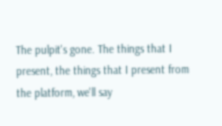The pulpit's gone. The things that I present, the things that I present from the platform, we'll say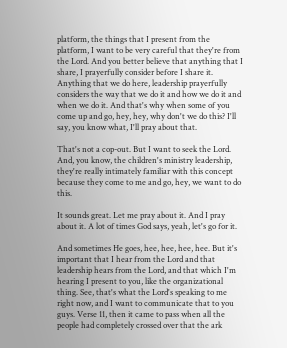platform, the things that I present from the platform, I want to be very careful that they're from the Lord. And you better believe that anything that I share, I prayerfully consider before I share it. Anything that we do here, leadership prayerfully considers the way that we do it and how we do it and when we do it. And that's why when some of you come up and go, hey, hey, why don't we do this? I'll say, you know what, I'll pray about that.

That's not a cop-out. But I want to seek the Lord. And, you know, the children's ministry leadership, they're really intimately familiar with this concept because they come to me and go, hey, we want to do this.

It sounds great. Let me pray about it. And I pray about it. A lot of times God says, yeah, let's go for it.

And sometimes He goes, hee, hee, hee, hee. But it's important that I hear from the Lord and that leadership hears from the Lord, and that which I'm hearing I present to you, like the organizational thing. See, that's what the Lord's speaking to me right now, and I want to communicate that to you guys. Verse 11, then it came to pass when all the people had completely crossed over that the ark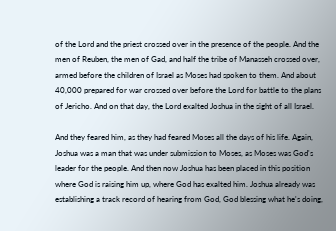of the Lord and the priest crossed over in the presence of the people. And the men of Reuben, the men of Gad, and half the tribe of Manasseh crossed over, armed before the children of Israel as Moses had spoken to them. And about 40,000 prepared for war crossed over before the Lord for battle to the plans of Jericho. And on that day, the Lord exalted Joshua in the sight of all Israel.

And they feared him, as they had feared Moses all the days of his life. Again, Joshua was a man that was under submission to Moses, as Moses was God's leader for the people. And then now Joshua has been placed in this position where God is raising him up, where God has exalted him. Joshua already was establishing a track record of hearing from God, God blessing what he's doing,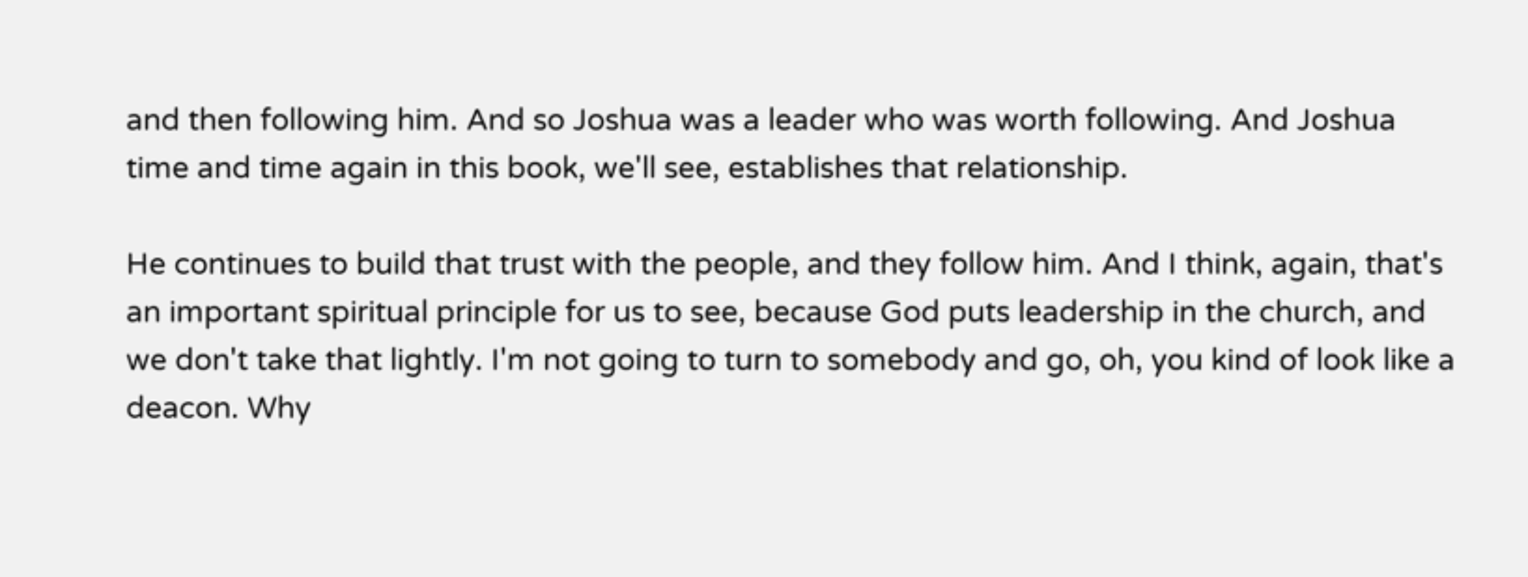and then following him. And so Joshua was a leader who was worth following. And Joshua time and time again in this book, we'll see, establishes that relationship.

He continues to build that trust with the people, and they follow him. And I think, again, that's an important spiritual principle for us to see, because God puts leadership in the church, and we don't take that lightly. I'm not going to turn to somebody and go, oh, you kind of look like a deacon. Why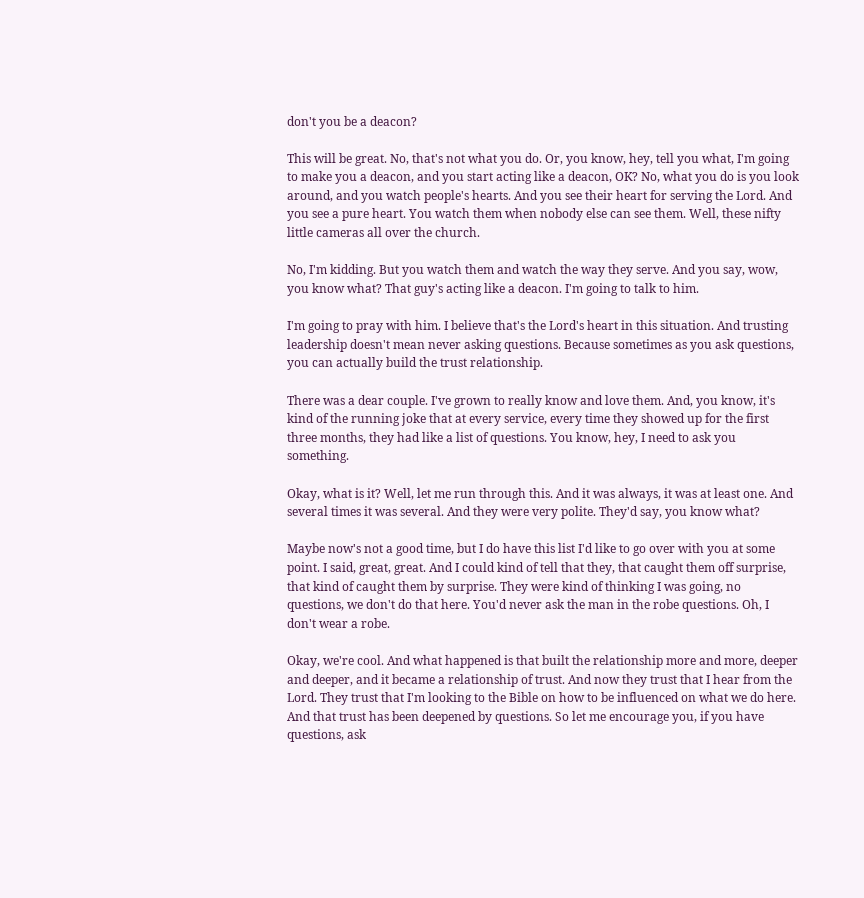don't you be a deacon?

This will be great. No, that's not what you do. Or, you know, hey, tell you what, I'm going to make you a deacon, and you start acting like a deacon, OK? No, what you do is you look around, and you watch people's hearts. And you see their heart for serving the Lord. And you see a pure heart. You watch them when nobody else can see them. Well, these nifty little cameras all over the church.

No, I'm kidding. But you watch them and watch the way they serve. And you say, wow, you know what? That guy's acting like a deacon. I'm going to talk to him.

I'm going to pray with him. I believe that's the Lord's heart in this situation. And trusting leadership doesn't mean never asking questions. Because sometimes as you ask questions, you can actually build the trust relationship.

There was a dear couple. I've grown to really know and love them. And, you know, it's kind of the running joke that at every service, every time they showed up for the first three months, they had like a list of questions. You know, hey, I need to ask you something.

Okay, what is it? Well, let me run through this. And it was always, it was at least one. And several times it was several. And they were very polite. They'd say, you know what?

Maybe now's not a good time, but I do have this list I'd like to go over with you at some point. I said, great, great. And I could kind of tell that they, that caught them off surprise, that kind of caught them by surprise. They were kind of thinking I was going, no questions, we don't do that here. You'd never ask the man in the robe questions. Oh, I don't wear a robe.

Okay, we're cool. And what happened is that built the relationship more and more, deeper and deeper, and it became a relationship of trust. And now they trust that I hear from the Lord. They trust that I'm looking to the Bible on how to be influenced on what we do here. And that trust has been deepened by questions. So let me encourage you, if you have questions, ask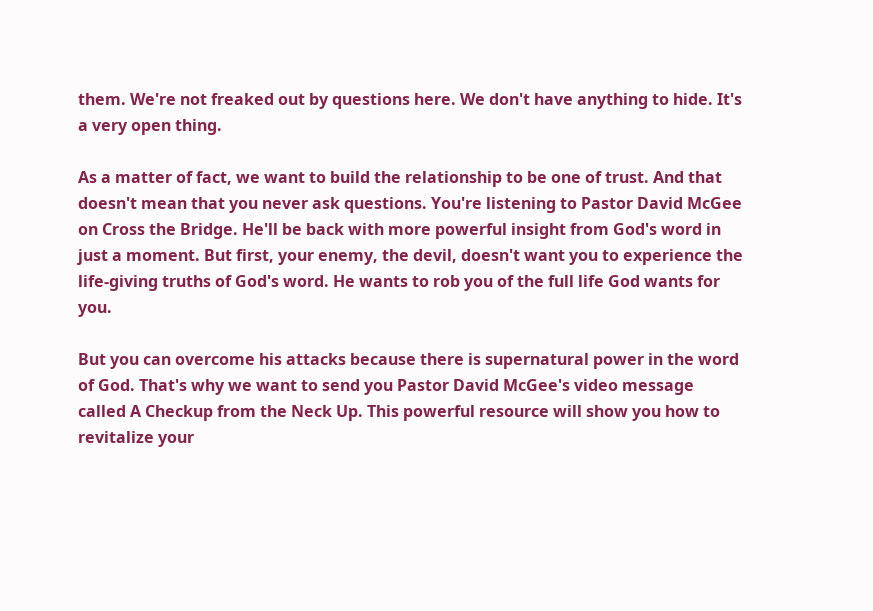them. We're not freaked out by questions here. We don't have anything to hide. It's a very open thing.

As a matter of fact, we want to build the relationship to be one of trust. And that doesn't mean that you never ask questions. You're listening to Pastor David McGee on Cross the Bridge. He'll be back with more powerful insight from God's word in just a moment. But first, your enemy, the devil, doesn't want you to experience the life-giving truths of God's word. He wants to rob you of the full life God wants for you.

But you can overcome his attacks because there is supernatural power in the word of God. That's why we want to send you Pastor David McGee's video message called A Checkup from the Neck Up. This powerful resource will show you how to revitalize your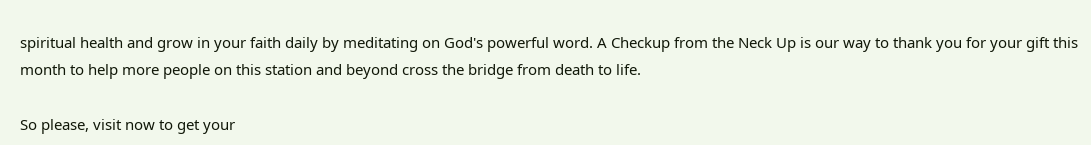spiritual health and grow in your faith daily by meditating on God's powerful word. A Checkup from the Neck Up is our way to thank you for your gift this month to help more people on this station and beyond cross the bridge from death to life.

So please, visit now to get your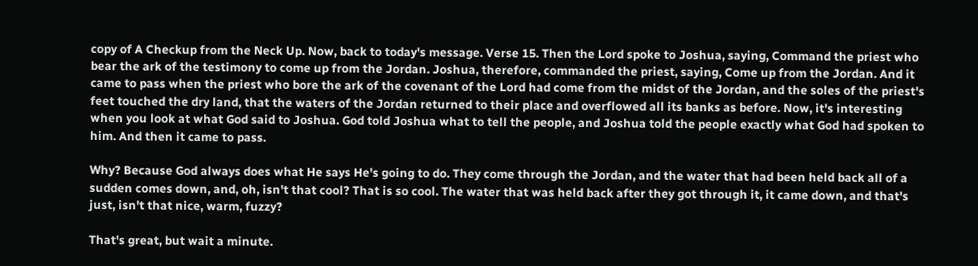copy of A Checkup from the Neck Up. Now, back to today's message. Verse 15. Then the Lord spoke to Joshua, saying, Command the priest who bear the ark of the testimony to come up from the Jordan. Joshua, therefore, commanded the priest, saying, Come up from the Jordan. And it came to pass when the priest who bore the ark of the covenant of the Lord had come from the midst of the Jordan, and the soles of the priest's feet touched the dry land, that the waters of the Jordan returned to their place and overflowed all its banks as before. Now, it's interesting when you look at what God said to Joshua. God told Joshua what to tell the people, and Joshua told the people exactly what God had spoken to him. And then it came to pass.

Why? Because God always does what He says He's going to do. They come through the Jordan, and the water that had been held back all of a sudden comes down, and, oh, isn't that cool? That is so cool. The water that was held back after they got through it, it came down, and that's just, isn't that nice, warm, fuzzy?

That's great, but wait a minute.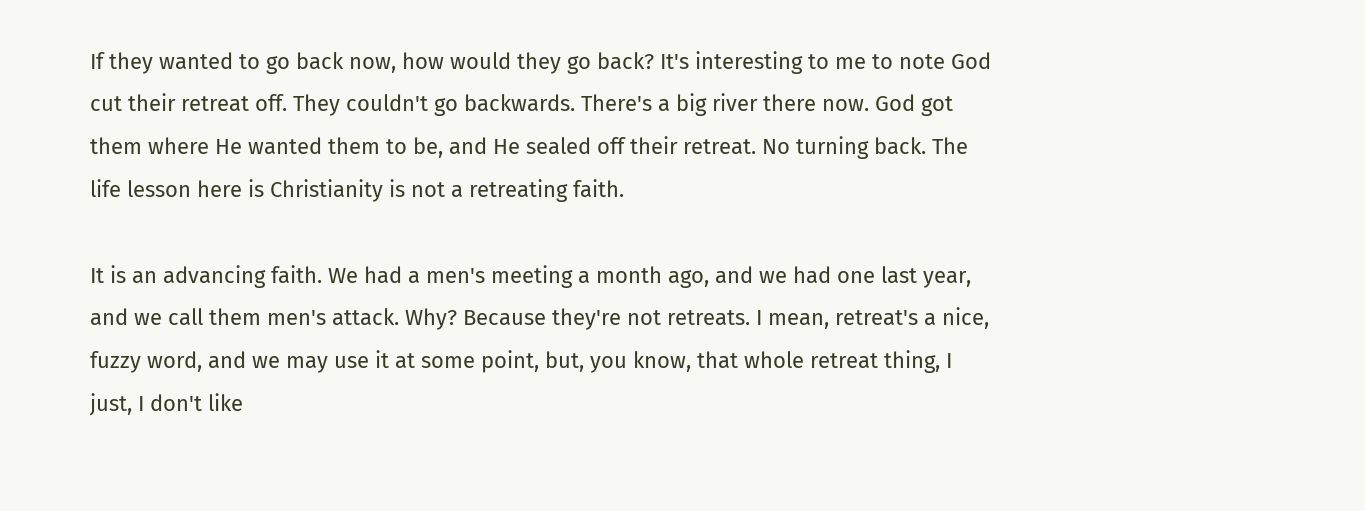If they wanted to go back now, how would they go back? It's interesting to me to note God cut their retreat off. They couldn't go backwards. There's a big river there now. God got them where He wanted them to be, and He sealed off their retreat. No turning back. The life lesson here is Christianity is not a retreating faith.

It is an advancing faith. We had a men's meeting a month ago, and we had one last year, and we call them men's attack. Why? Because they're not retreats. I mean, retreat's a nice, fuzzy word, and we may use it at some point, but, you know, that whole retreat thing, I just, I don't like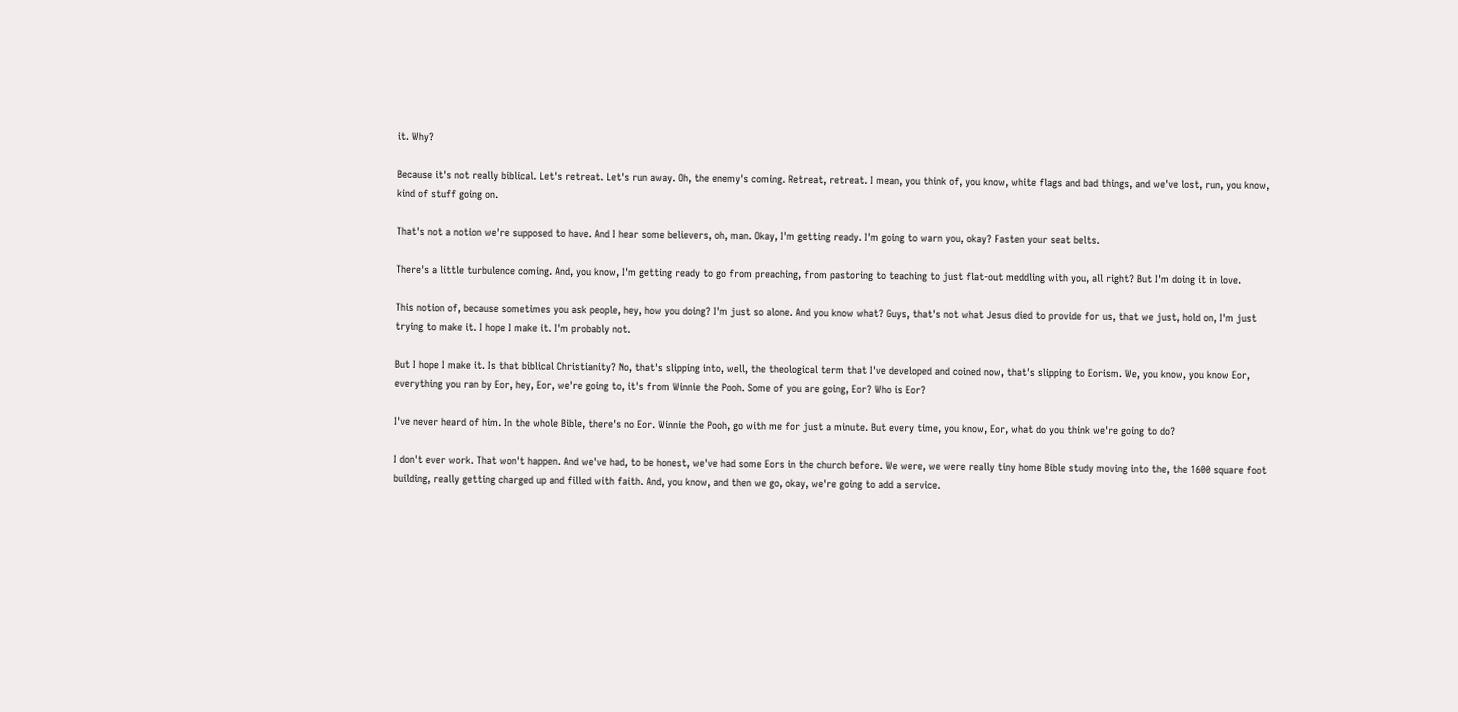it. Why?

Because it's not really biblical. Let's retreat. Let's run away. Oh, the enemy's coming. Retreat, retreat. I mean, you think of, you know, white flags and bad things, and we've lost, run, you know, kind of stuff going on.

That's not a notion we're supposed to have. And I hear some believers, oh, man. Okay, I'm getting ready. I'm going to warn you, okay? Fasten your seat belts.

There's a little turbulence coming. And, you know, I'm getting ready to go from preaching, from pastoring to teaching to just flat-out meddling with you, all right? But I'm doing it in love.

This notion of, because sometimes you ask people, hey, how you doing? I'm just so alone. And you know what? Guys, that's not what Jesus died to provide for us, that we just, hold on, I'm just trying to make it. I hope I make it. I'm probably not.

But I hope I make it. Is that biblical Christianity? No, that's slipping into, well, the theological term that I've developed and coined now, that's slipping to Eorism. We, you know, you know Eor, everything you ran by Eor, hey, Eor, we're going to, it's from Winnie the Pooh. Some of you are going, Eor? Who is Eor?

I've never heard of him. In the whole Bible, there's no Eor. Winnie the Pooh, go with me for just a minute. But every time, you know, Eor, what do you think we're going to do?

I don't ever work. That won't happen. And we've had, to be honest, we've had some Eors in the church before. We were, we were really tiny home Bible study moving into the, the 1600 square foot building, really getting charged up and filled with faith. And, you know, and then we go, okay, we're going to add a service.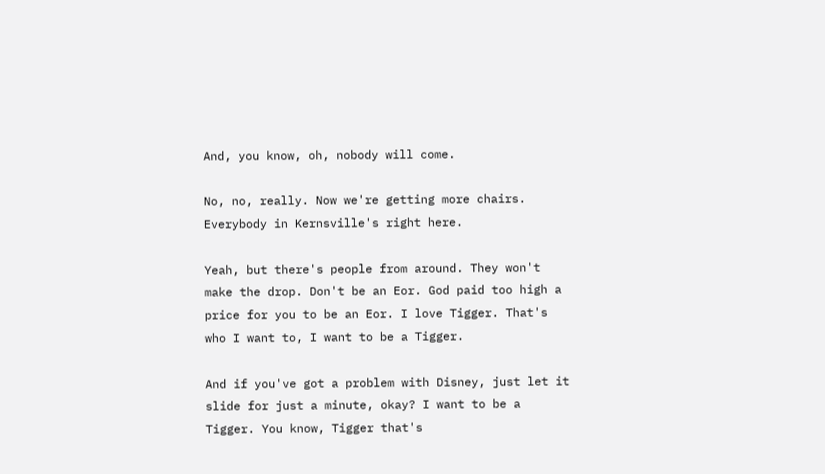And, you know, oh, nobody will come.

No, no, really. Now we're getting more chairs. Everybody in Kernsville's right here.

Yeah, but there's people from around. They won't make the drop. Don't be an Eor. God paid too high a price for you to be an Eor. I love Tigger. That's who I want to, I want to be a Tigger.

And if you've got a problem with Disney, just let it slide for just a minute, okay? I want to be a Tigger. You know, Tigger that's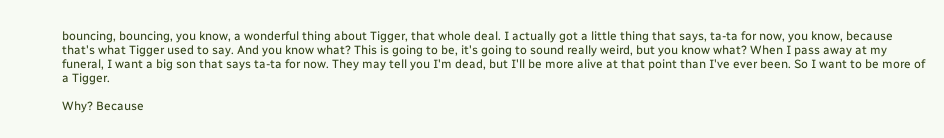bouncing, bouncing, you know, a wonderful thing about Tigger, that whole deal. I actually got a little thing that says, ta-ta for now, you know, because that's what Tigger used to say. And you know what? This is going to be, it's going to sound really weird, but you know what? When I pass away at my funeral, I want a big son that says ta-ta for now. They may tell you I'm dead, but I'll be more alive at that point than I've ever been. So I want to be more of a Tigger.

Why? Because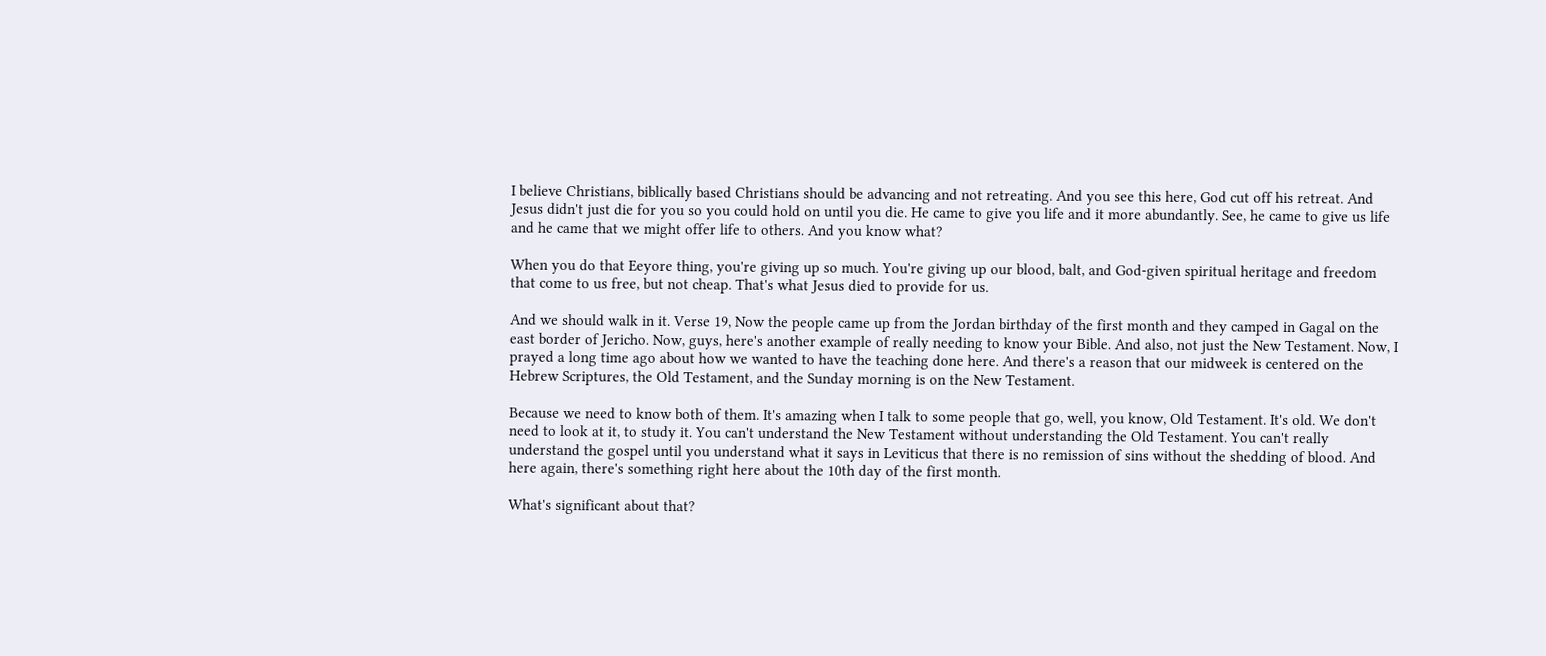I believe Christians, biblically based Christians should be advancing and not retreating. And you see this here, God cut off his retreat. And Jesus didn't just die for you so you could hold on until you die. He came to give you life and it more abundantly. See, he came to give us life and he came that we might offer life to others. And you know what?

When you do that Eeyore thing, you're giving up so much. You're giving up our blood, balt, and God-given spiritual heritage and freedom that come to us free, but not cheap. That's what Jesus died to provide for us.

And we should walk in it. Verse 19, Now the people came up from the Jordan birthday of the first month and they camped in Gagal on the east border of Jericho. Now, guys, here's another example of really needing to know your Bible. And also, not just the New Testament. Now, I prayed a long time ago about how we wanted to have the teaching done here. And there's a reason that our midweek is centered on the Hebrew Scriptures, the Old Testament, and the Sunday morning is on the New Testament.

Because we need to know both of them. It's amazing when I talk to some people that go, well, you know, Old Testament. It's old. We don't need to look at it, to study it. You can't understand the New Testament without understanding the Old Testament. You can't really understand the gospel until you understand what it says in Leviticus that there is no remission of sins without the shedding of blood. And here again, there's something right here about the 10th day of the first month.

What's significant about that?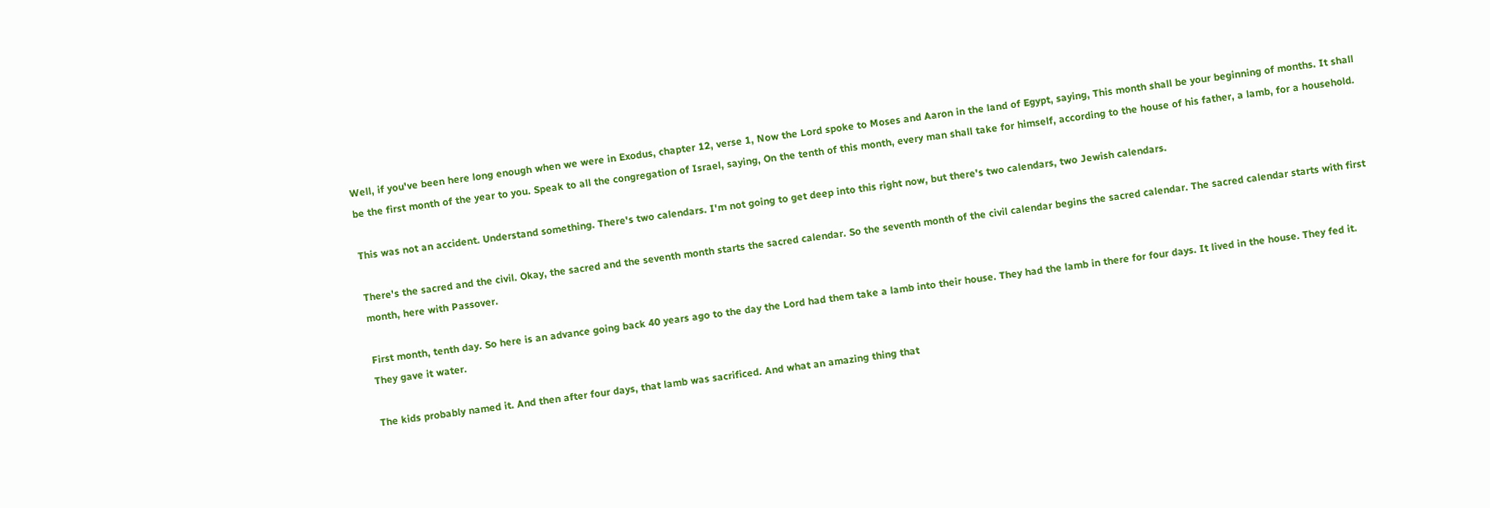Well, if you've been here long enough when we were in Exodus, chapter 12, verse 1, Now the Lord spoke to Moses and Aaron in the land of Egypt, saying, This month shall be your beginning of months. It shall be the first month of the year to you. Speak to all the congregation of Israel, saying, On the tenth of this month, every man shall take for himself, according to the house of his father, a lamb, for a household.

This was not an accident. Understand something. There's two calendars. I'm not going to get deep into this right now, but there's two calendars, two Jewish calendars.

There's the sacred and the civil. Okay, the sacred and the seventh month starts the sacred calendar. So the seventh month of the civil calendar begins the sacred calendar. The sacred calendar starts with first month, here with Passover.

First month, tenth day. So here is an advance going back 40 years ago to the day the Lord had them take a lamb into their house. They had the lamb in there for four days. It lived in the house. They fed it. They gave it water.

The kids probably named it. And then after four days, that lamb was sacrificed. And what an amazing thing that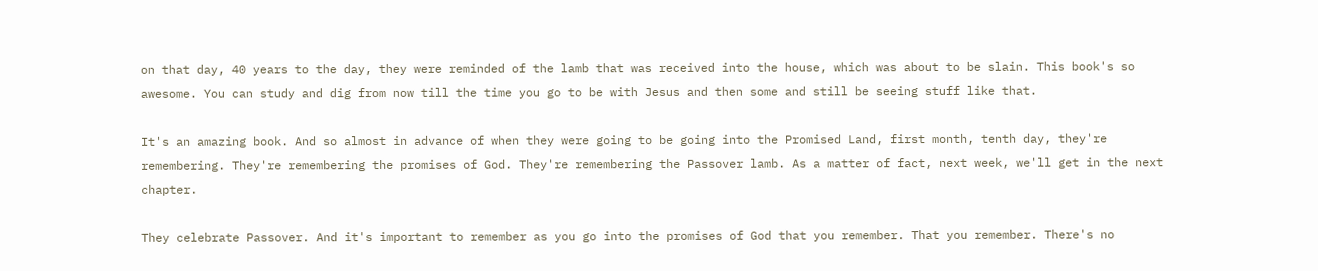on that day, 40 years to the day, they were reminded of the lamb that was received into the house, which was about to be slain. This book's so awesome. You can study and dig from now till the time you go to be with Jesus and then some and still be seeing stuff like that.

It's an amazing book. And so almost in advance of when they were going to be going into the Promised Land, first month, tenth day, they're remembering. They're remembering the promises of God. They're remembering the Passover lamb. As a matter of fact, next week, we'll get in the next chapter.

They celebrate Passover. And it's important to remember as you go into the promises of God that you remember. That you remember. There's no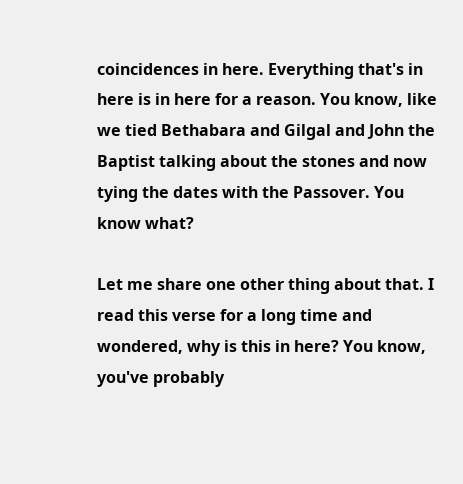coincidences in here. Everything that's in here is in here for a reason. You know, like we tied Bethabara and Gilgal and John the Baptist talking about the stones and now tying the dates with the Passover. You know what?

Let me share one other thing about that. I read this verse for a long time and wondered, why is this in here? You know, you've probably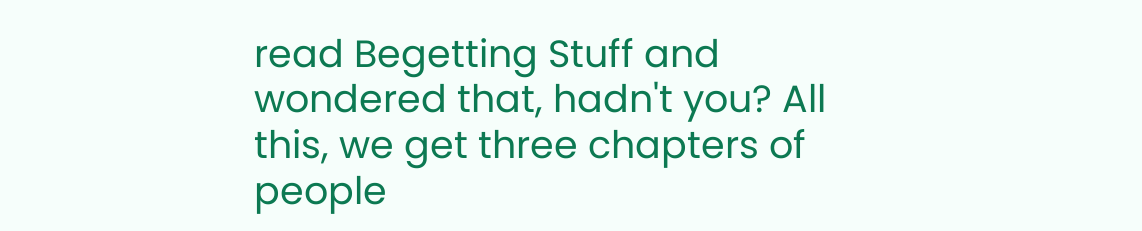read Begetting Stuff and wondered that, hadn't you? All this, we get three chapters of people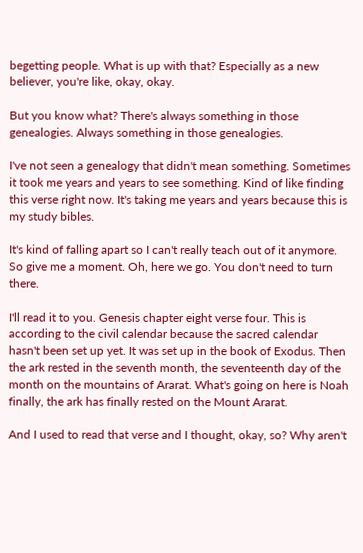begetting people. What is up with that? Especially as a new believer, you're like, okay, okay.

But you know what? There's always something in those genealogies. Always something in those genealogies.

I've not seen a genealogy that didn't mean something. Sometimes it took me years and years to see something. Kind of like finding this verse right now. It's taking me years and years because this is my study bibles.

It's kind of falling apart so I can't really teach out of it anymore. So give me a moment. Oh, here we go. You don't need to turn there.

I'll read it to you. Genesis chapter eight verse four. This is according to the civil calendar because the sacred calendar hasn't been set up yet. It was set up in the book of Exodus. Then the ark rested in the seventh month, the seventeenth day of the month on the mountains of Ararat. What's going on here is Noah finally, the ark has finally rested on the Mount Ararat.

And I used to read that verse and I thought, okay, so? Why aren't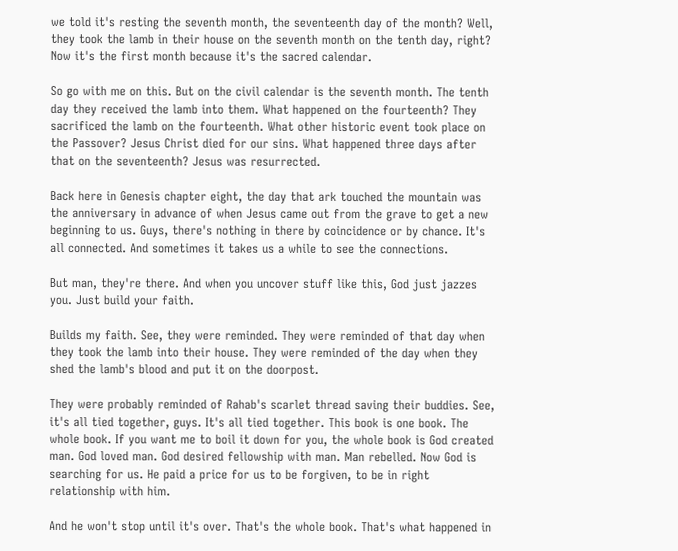we told it's resting the seventh month, the seventeenth day of the month? Well, they took the lamb in their house on the seventh month on the tenth day, right? Now it's the first month because it's the sacred calendar.

So go with me on this. But on the civil calendar is the seventh month. The tenth day they received the lamb into them. What happened on the fourteenth? They sacrificed the lamb on the fourteenth. What other historic event took place on the Passover? Jesus Christ died for our sins. What happened three days after that on the seventeenth? Jesus was resurrected.

Back here in Genesis chapter eight, the day that ark touched the mountain was the anniversary in advance of when Jesus came out from the grave to get a new beginning to us. Guys, there's nothing in there by coincidence or by chance. It's all connected. And sometimes it takes us a while to see the connections.

But man, they're there. And when you uncover stuff like this, God just jazzes you. Just build your faith.

Builds my faith. See, they were reminded. They were reminded of that day when they took the lamb into their house. They were reminded of the day when they shed the lamb's blood and put it on the doorpost.

They were probably reminded of Rahab's scarlet thread saving their buddies. See, it's all tied together, guys. It's all tied together. This book is one book. The whole book. If you want me to boil it down for you, the whole book is God created man. God loved man. God desired fellowship with man. Man rebelled. Now God is searching for us. He paid a price for us to be forgiven, to be in right relationship with him.

And he won't stop until it's over. That's the whole book. That's what happened in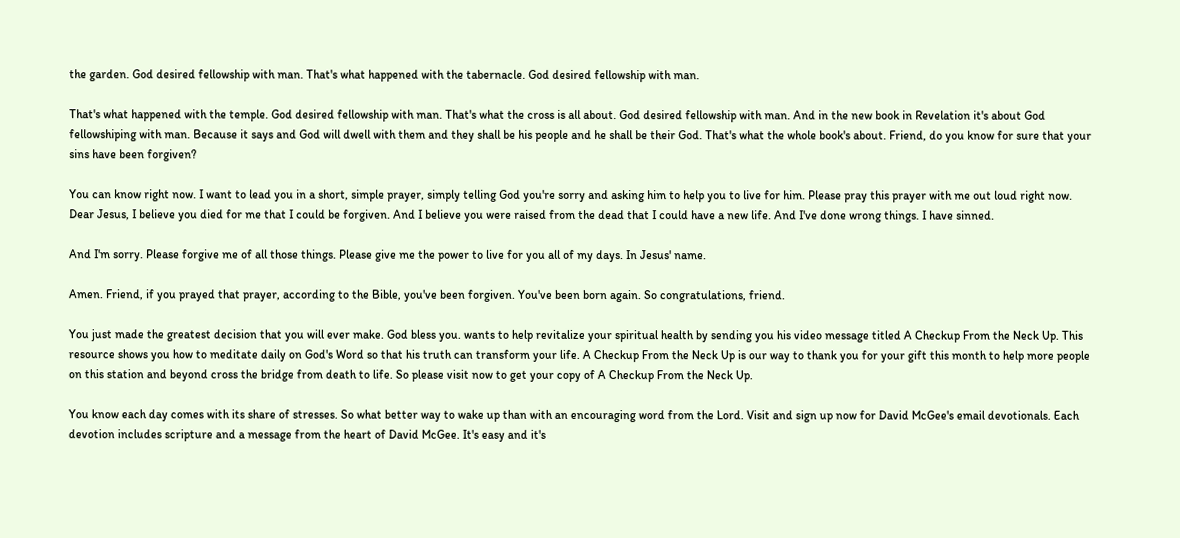the garden. God desired fellowship with man. That's what happened with the tabernacle. God desired fellowship with man.

That's what happened with the temple. God desired fellowship with man. That's what the cross is all about. God desired fellowship with man. And in the new book in Revelation it's about God fellowshiping with man. Because it says and God will dwell with them and they shall be his people and he shall be their God. That's what the whole book's about. Friend, do you know for sure that your sins have been forgiven?

You can know right now. I want to lead you in a short, simple prayer, simply telling God you're sorry and asking him to help you to live for him. Please pray this prayer with me out loud right now. Dear Jesus, I believe you died for me that I could be forgiven. And I believe you were raised from the dead that I could have a new life. And I've done wrong things. I have sinned.

And I'm sorry. Please forgive me of all those things. Please give me the power to live for you all of my days. In Jesus' name.

Amen. Friend, if you prayed that prayer, according to the Bible, you've been forgiven. You've been born again. So congratulations, friend.

You just made the greatest decision that you will ever make. God bless you. wants to help revitalize your spiritual health by sending you his video message titled A Checkup From the Neck Up. This resource shows you how to meditate daily on God's Word so that his truth can transform your life. A Checkup From the Neck Up is our way to thank you for your gift this month to help more people on this station and beyond cross the bridge from death to life. So please visit now to get your copy of A Checkup From the Neck Up.

You know each day comes with its share of stresses. So what better way to wake up than with an encouraging word from the Lord. Visit and sign up now for David McGee's email devotionals. Each devotion includes scripture and a message from the heart of David McGee. It's easy and it's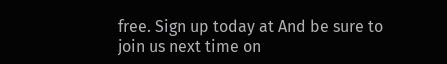free. Sign up today at And be sure to join us next time on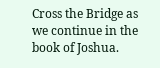Cross the Bridge as we continue in the book of Joshua.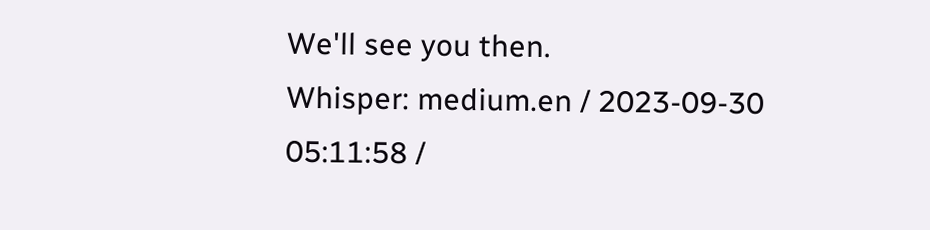We'll see you then.
Whisper: medium.en / 2023-09-30 05:11:58 /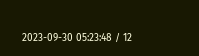2023-09-30 05:23:48 / 12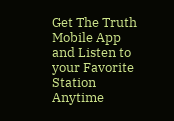Get The Truth Mobile App and Listen to your Favorite Station Anytime